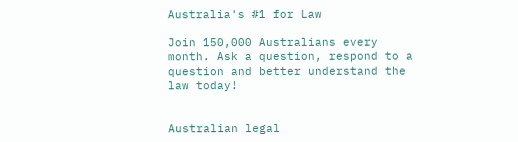Australia's #1 for Law

Join 150,000 Australians every month. Ask a question, respond to a question and better understand the law today!


Australian legal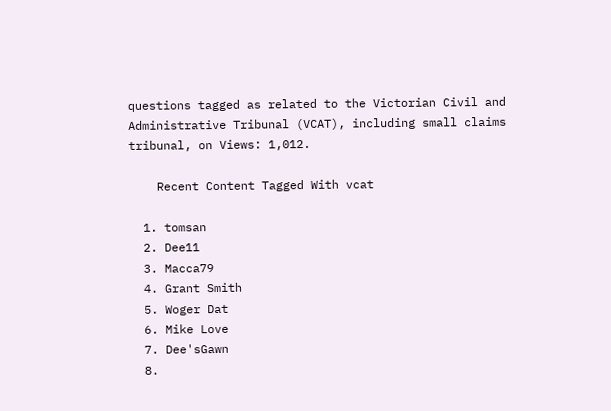questions tagged as related to the Victorian Civil and Administrative Tribunal (VCAT), including small claims tribunal, on Views: 1,012.

    Recent Content Tagged With vcat

  1. tomsan
  2. Dee11
  3. Macca79
  4. Grant Smith
  5. Woger Dat
  6. Mike Love
  7. Dee'sGawn
  8.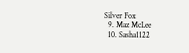Silver Fox
  9. Maz McLee
  10. Sasha1122